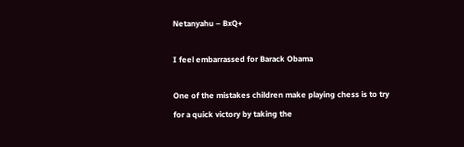Netanyahu – BxQ+

I feel embarrassed for Barack Obama

One of the mistakes children make playing chess is to try for a quick victory by taking the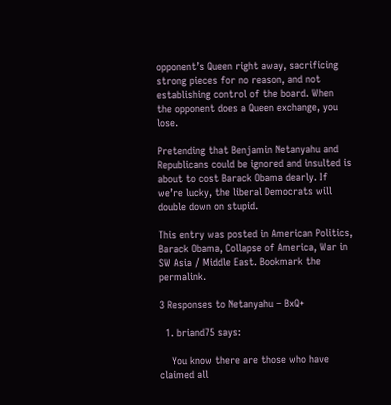opponent’s Queen right away, sacrificing strong pieces for no reason, and not establishing control of the board. When the opponent does a Queen exchange, you lose.

Pretending that Benjamin Netanyahu and Republicans could be ignored and insulted is about to cost Barack Obama dearly. If we’re lucky, the liberal Democrats will double down on stupid.

This entry was posted in American Politics, Barack Obama, Collapse of America, War in SW Asia / Middle East. Bookmark the permalink.

3 Responses to Netanyahu – BxQ+

  1. briand75 says:

    You know there are those who have claimed all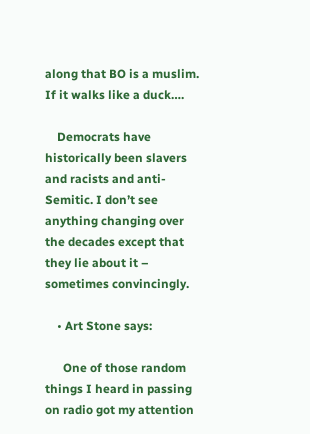along that BO is a muslim. If it walks like a duck….

    Democrats have historically been slavers and racists and anti-Semitic. I don’t see anything changing over the decades except that they lie about it – sometimes convincingly.

    • Art Stone says:

      One of those random things I heard in passing on radio got my attention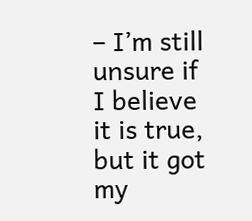– I’m still unsure if I believe it is true, but it got my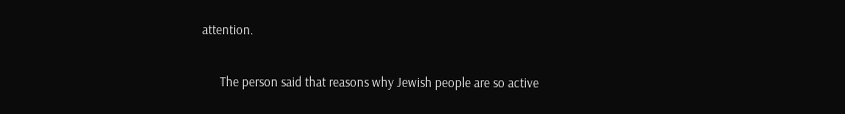attention.

      The person said that reasons why Jewish people are so active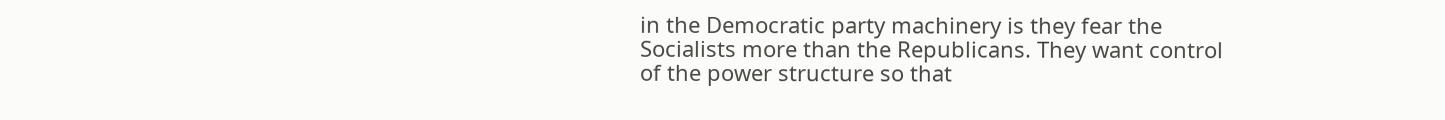in the Democratic party machinery is they fear the Socialists more than the Republicans. They want control of the power structure so that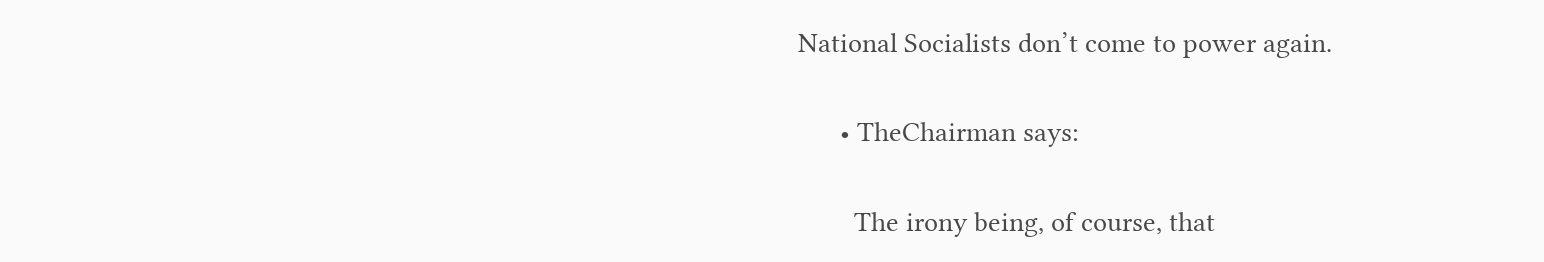National Socialists don’t come to power again.

      • TheChairman says:

        The irony being, of course, that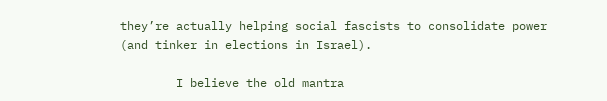they’re actually helping social fascists to consolidate power (and tinker in elections in Israel).

        I believe the old mantra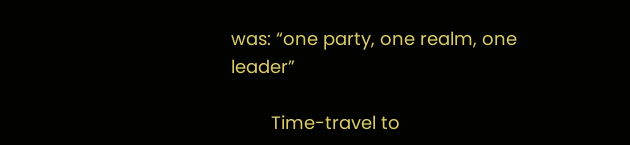was: “one party, one realm, one leader”

        Time-travel to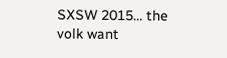SXSW 2015… the volk want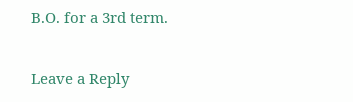B.O. for a 3rd term.

Leave a Reply